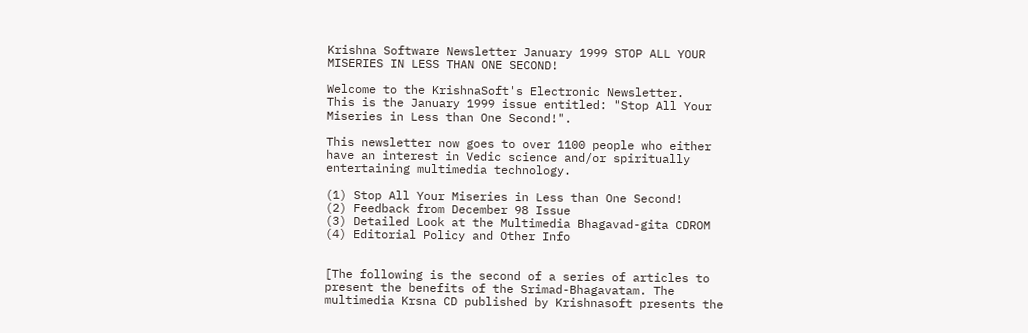Krishna Software Newsletter January 1999 STOP ALL YOUR MISERIES IN LESS THAN ONE SECOND!

Welcome to the KrishnaSoft's Electronic Newsletter.
This is the January 1999 issue entitled: "Stop All Your Miseries in Less than One Second!".

This newsletter now goes to over 1100 people who either have an interest in Vedic science and/or spiritually entertaining multimedia technology.

(1) Stop All Your Miseries in Less than One Second!
(2) Feedback from December 98 Issue
(3) Detailed Look at the Multimedia Bhagavad-gita CDROM
(4) Editorial Policy and Other Info


[The following is the second of a series of articles to present the benefits of the Srimad-Bhagavatam. The multimedia Krsna CD published by Krishnasoft presents the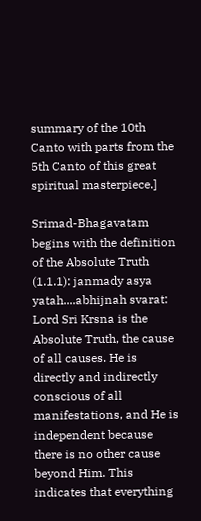summary of the 10th Canto with parts from the 5th Canto of this great spiritual masterpiece.]

Srimad-Bhagavatam begins with the definition of the Absolute Truth (1.1.1): janmady asya yatah....abhijnah svarat: Lord Sri Krsna is the Absolute Truth, the cause of all causes. He is directly and indirectly conscious of all manifestations, and He is independent because there is no other cause beyond Him. This indicates that everything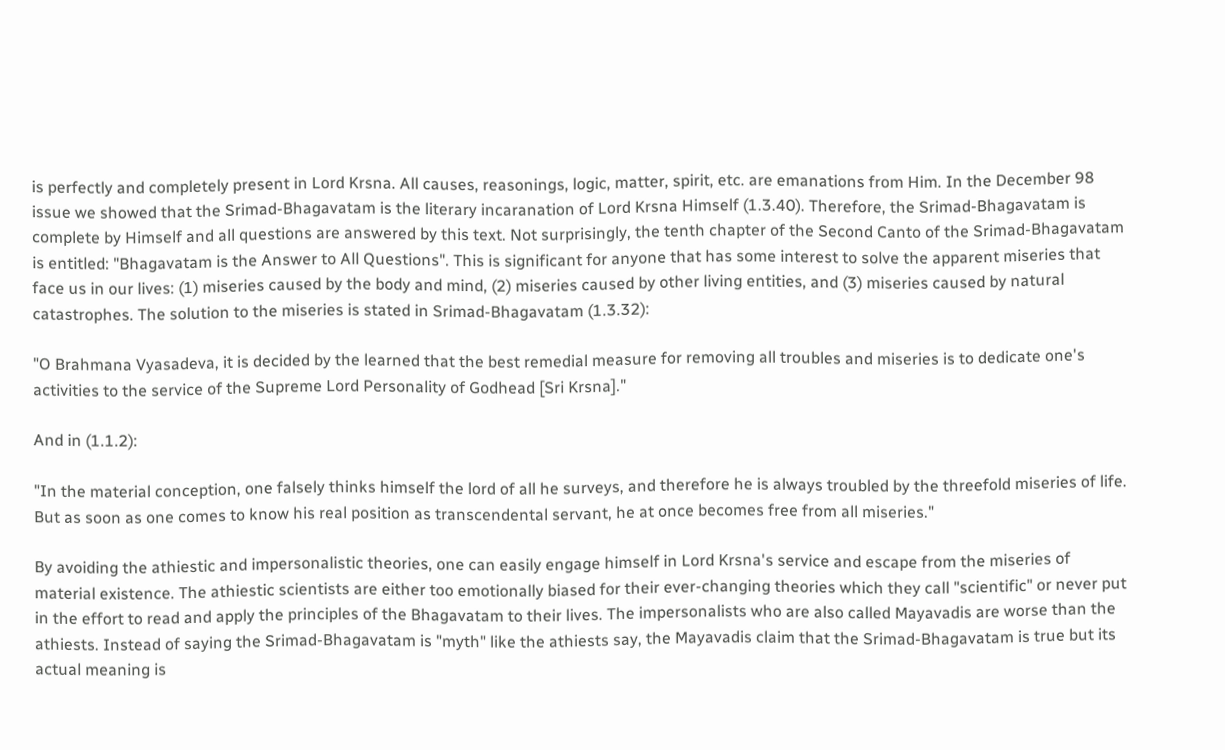is perfectly and completely present in Lord Krsna. All causes, reasonings, logic, matter, spirit, etc. are emanations from Him. In the December 98 issue we showed that the Srimad-Bhagavatam is the literary incaranation of Lord Krsna Himself (1.3.40). Therefore, the Srimad-Bhagavatam is complete by Himself and all questions are answered by this text. Not surprisingly, the tenth chapter of the Second Canto of the Srimad-Bhagavatam is entitled: "Bhagavatam is the Answer to All Questions". This is significant for anyone that has some interest to solve the apparent miseries that face us in our lives: (1) miseries caused by the body and mind, (2) miseries caused by other living entities, and (3) miseries caused by natural catastrophes. The solution to the miseries is stated in Srimad-Bhagavatam (1.3.32):

"O Brahmana Vyasadeva, it is decided by the learned that the best remedial measure for removing all troubles and miseries is to dedicate one's activities to the service of the Supreme Lord Personality of Godhead [Sri Krsna]."

And in (1.1.2):

"In the material conception, one falsely thinks himself the lord of all he surveys, and therefore he is always troubled by the threefold miseries of life. But as soon as one comes to know his real position as transcendental servant, he at once becomes free from all miseries."

By avoiding the athiestic and impersonalistic theories, one can easily engage himself in Lord Krsna's service and escape from the miseries of material existence. The athiestic scientists are either too emotionally biased for their ever-changing theories which they call "scientific" or never put in the effort to read and apply the principles of the Bhagavatam to their lives. The impersonalists who are also called Mayavadis are worse than the athiests. Instead of saying the Srimad-Bhagavatam is "myth" like the athiests say, the Mayavadis claim that the Srimad-Bhagavatam is true but its actual meaning is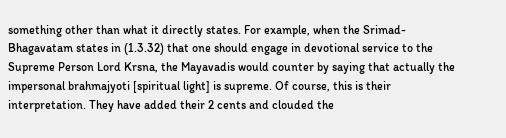something other than what it directly states. For example, when the Srimad-Bhagavatam states in (1.3.32) that one should engage in devotional service to the Supreme Person Lord Krsna, the Mayavadis would counter by saying that actually the impersonal brahmajyoti [spiritual light] is supreme. Of course, this is their interpretation. They have added their 2 cents and clouded the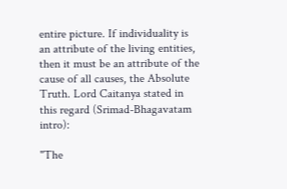entire picture. If individuality is an attribute of the living entities, then it must be an attribute of the cause of all causes, the Absolute Truth. Lord Caitanya stated in this regard (Srimad-Bhagavatam intro):

"The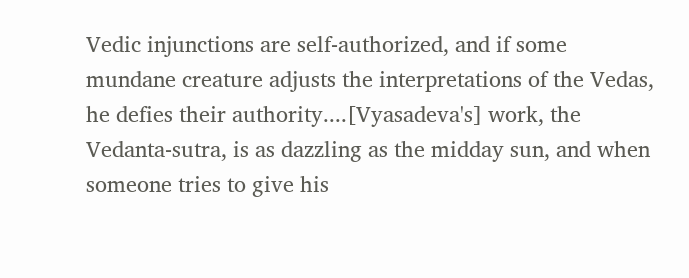Vedic injunctions are self-authorized, and if some mundane creature adjusts the interpretations of the Vedas, he defies their authority....[Vyasadeva's] work, the Vedanta-sutra, is as dazzling as the midday sun, and when someone tries to give his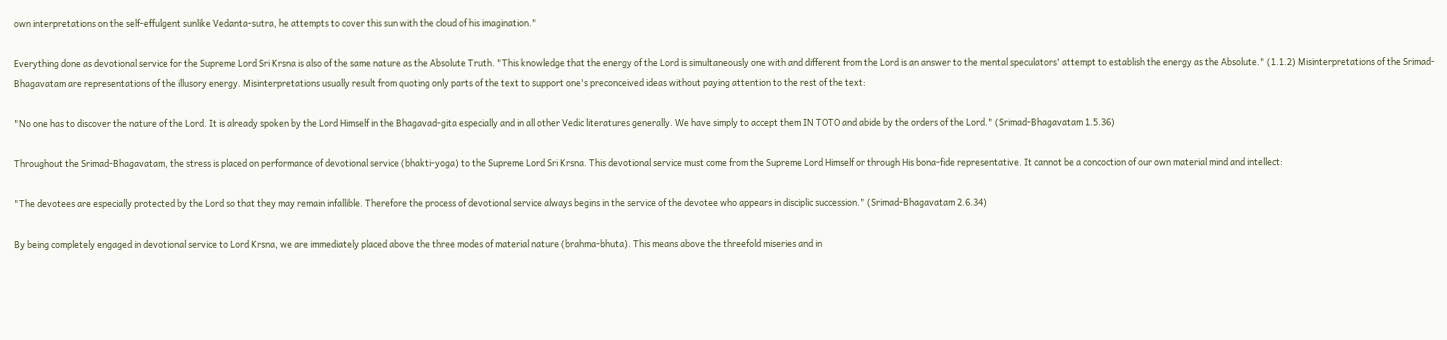own interpretations on the self-effulgent sunlike Vedanta-sutra, he attempts to cover this sun with the cloud of his imagination."

Everything done as devotional service for the Supreme Lord Sri Krsna is also of the same nature as the Absolute Truth. "This knowledge that the energy of the Lord is simultaneously one with and different from the Lord is an answer to the mental speculators' attempt to establish the energy as the Absolute." (1.1.2) Misinterpretations of the Srimad-Bhagavatam are representations of the illusory energy. Misinterpretations usually result from quoting only parts of the text to support one's preconceived ideas without paying attention to the rest of the text:

"No one has to discover the nature of the Lord. It is already spoken by the Lord Himself in the Bhagavad-gita especially and in all other Vedic literatures generally. We have simply to accept them IN TOTO and abide by the orders of the Lord." (Srimad-Bhagavatam 1.5.36)

Throughout the Srimad-Bhagavatam, the stress is placed on performance of devotional service (bhakti-yoga) to the Supreme Lord Sri Krsna. This devotional service must come from the Supreme Lord Himself or through His bona-fide representative. It cannot be a concoction of our own material mind and intellect:

"The devotees are especially protected by the Lord so that they may remain infallible. Therefore the process of devotional service always begins in the service of the devotee who appears in disciplic succession." (Srimad-Bhagavatam 2.6.34)

By being completely engaged in devotional service to Lord Krsna, we are immediately placed above the three modes of material nature (brahma-bhuta). This means above the threefold miseries and in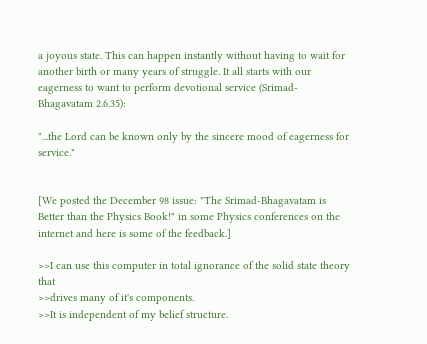a joyous state. This can happen instantly without having to wait for another birth or many years of struggle. It all starts with our eagerness to want to perform devotional service (Srimad-Bhagavatam 2.6.35):

"...the Lord can be known only by the sincere mood of eagerness for service."


[We posted the December 98 issue: "The Srimad-Bhagavatam is Better than the Physics Book!" in some Physics conferences on the internet and here is some of the feedback.]

>>I can use this computer in total ignorance of the solid state theory that
>>drives many of it's components.
>>It is independent of my belief structure.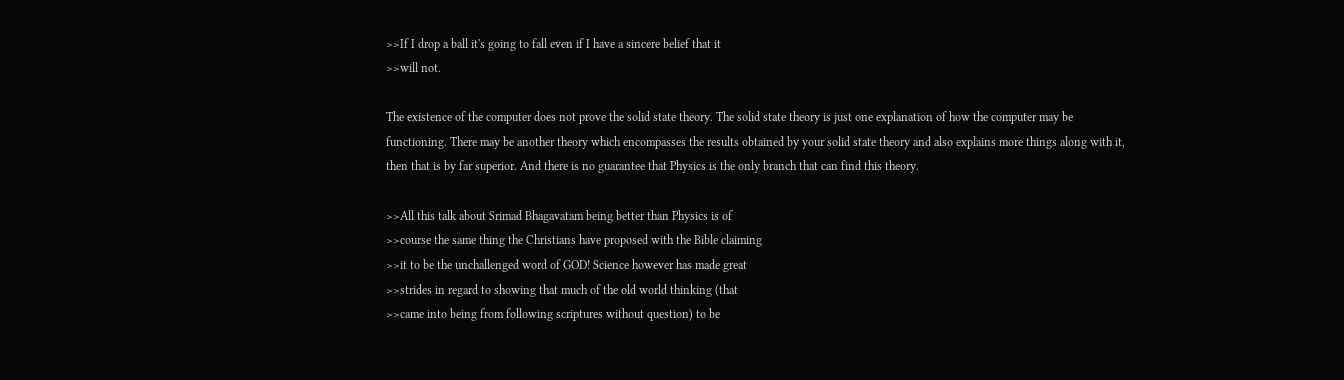>>If I drop a ball it's going to fall even if I have a sincere belief that it
>>will not.

The existence of the computer does not prove the solid state theory. The solid state theory is just one explanation of how the computer may be functioning. There may be another theory which encompasses the results obtained by your solid state theory and also explains more things along with it, then that is by far superior. And there is no guarantee that Physics is the only branch that can find this theory.

>>All this talk about Srimad Bhagavatam being better than Physics is of
>>course the same thing the Christians have proposed with the Bible claiming
>>it to be the unchallenged word of GOD! Science however has made great
>>strides in regard to showing that much of the old world thinking (that
>>came into being from following scriptures without question) to be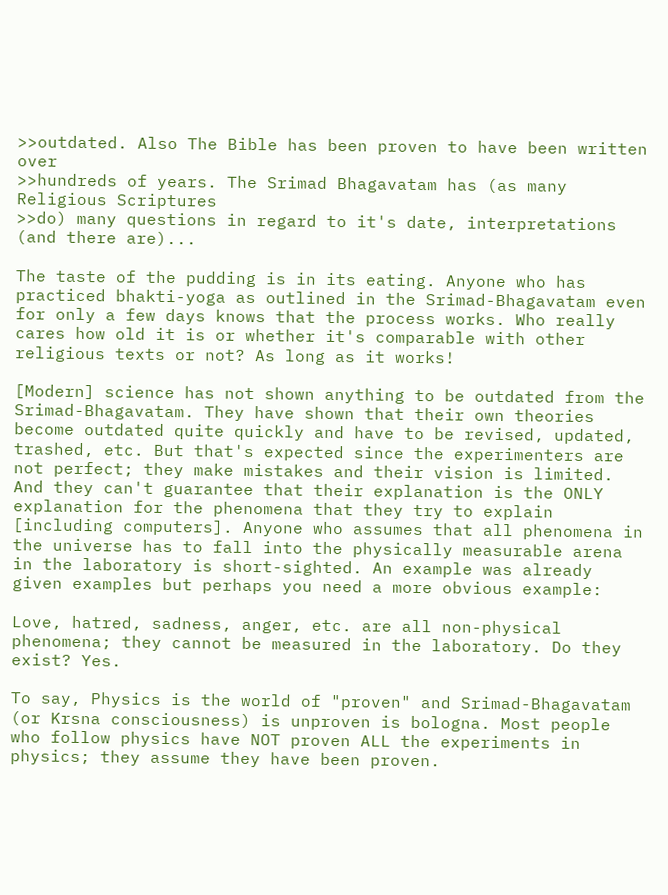>>outdated. Also The Bible has been proven to have been written over
>>hundreds of years. The Srimad Bhagavatam has (as many Religious Scriptures
>>do) many questions in regard to it's date, interpretations (and there are)...

The taste of the pudding is in its eating. Anyone who has practiced bhakti-yoga as outlined in the Srimad-Bhagavatam even for only a few days knows that the process works. Who really cares how old it is or whether it's comparable with other religious texts or not? As long as it works!

[Modern] science has not shown anything to be outdated from the Srimad-Bhagavatam. They have shown that their own theories become outdated quite quickly and have to be revised, updated, trashed, etc. But that's expected since the experimenters are not perfect; they make mistakes and their vision is limited. And they can't guarantee that their explanation is the ONLY explanation for the phenomena that they try to explain [including computers]. Anyone who assumes that all phenomena in the universe has to fall into the physically measurable arena in the laboratory is short-sighted. An example was already given examples but perhaps you need a more obvious example:

Love, hatred, sadness, anger, etc. are all non-physical phenomena; they cannot be measured in the laboratory. Do they exist? Yes.

To say, Physics is the world of "proven" and Srimad-Bhagavatam (or Krsna consciousness) is unproven is bologna. Most people who follow physics have NOT proven ALL the experiments in physics; they assume they have been proven.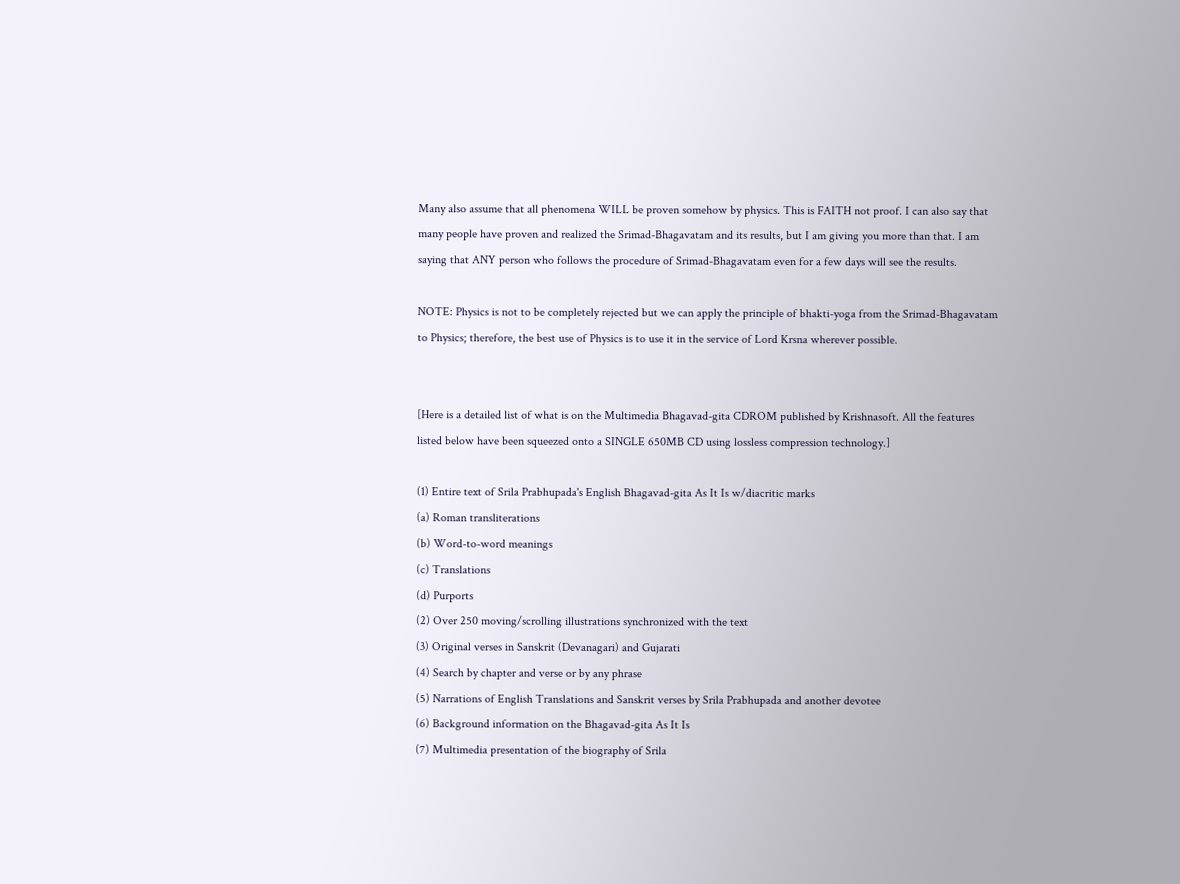Many also assume that all phenomena WILL be proven somehow by physics. This is FAITH not proof. I can also say that many people have proven and realized the Srimad-Bhagavatam and its results, but I am giving you more than that. I am saying that ANY person who follows the procedure of Srimad-Bhagavatam even for a few days will see the results.

NOTE: Physics is not to be completely rejected but we can apply the principle of bhakti-yoga from the Srimad-Bhagavatam to Physics; therefore, the best use of Physics is to use it in the service of Lord Krsna wherever possible.


[Here is a detailed list of what is on the Multimedia Bhagavad-gita CDROM published by Krishnasoft. All the features listed below have been squeezed onto a SINGLE 650MB CD using lossless compression technology.]

(1) Entire text of Srila Prabhupada's English Bhagavad-gita As It Is w/diacritic marks
(a) Roman transliterations
(b) Word-to-word meanings
(c) Translations
(d) Purports
(2) Over 250 moving/scrolling illustrations synchronized with the text
(3) Original verses in Sanskrit (Devanagari) and Gujarati
(4) Search by chapter and verse or by any phrase
(5) Narrations of English Translations and Sanskrit verses by Srila Prabhupada and another devotee
(6) Background information on the Bhagavad-gita As It Is
(7) Multimedia presentation of the biography of Srila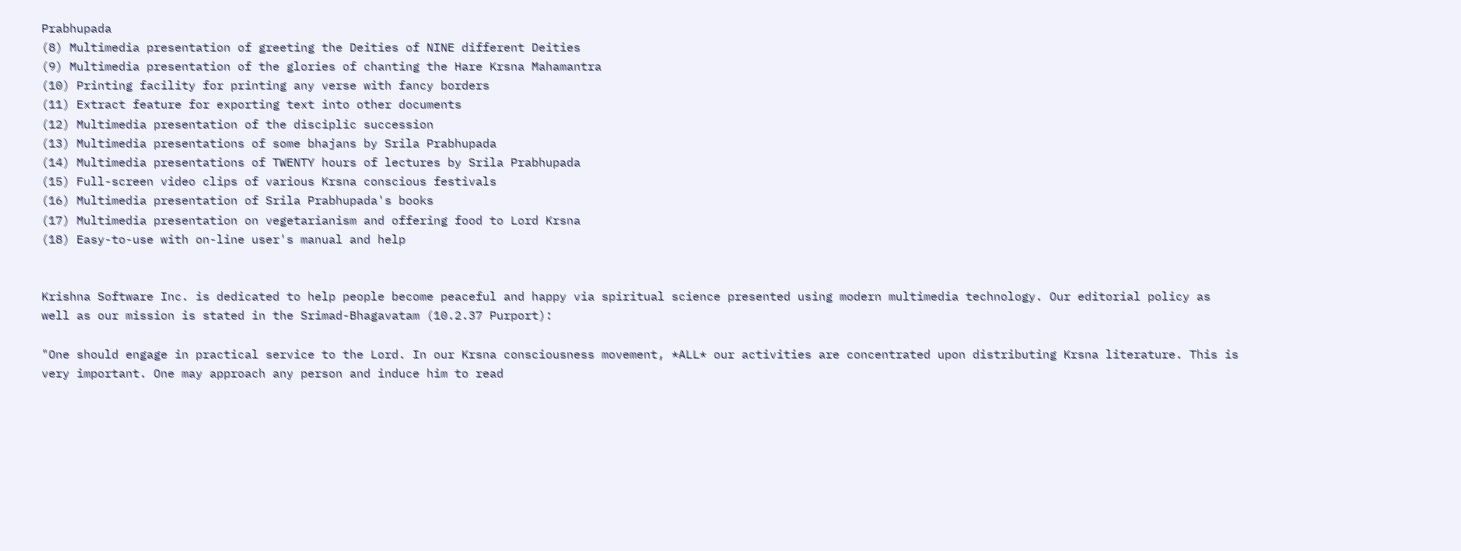Prabhupada
(8) Multimedia presentation of greeting the Deities of NINE different Deities
(9) Multimedia presentation of the glories of chanting the Hare Krsna Mahamantra
(10) Printing facility for printing any verse with fancy borders
(11) Extract feature for exporting text into other documents
(12) Multimedia presentation of the disciplic succession
(13) Multimedia presentations of some bhajans by Srila Prabhupada
(14) Multimedia presentations of TWENTY hours of lectures by Srila Prabhupada
(15) Full-screen video clips of various Krsna conscious festivals
(16) Multimedia presentation of Srila Prabhupada's books
(17) Multimedia presentation on vegetarianism and offering food to Lord Krsna
(18) Easy-to-use with on-line user's manual and help


Krishna Software Inc. is dedicated to help people become peaceful and happy via spiritual science presented using modern multimedia technology. Our editorial policy as well as our mission is stated in the Srimad-Bhagavatam (10.2.37 Purport):

"One should engage in practical service to the Lord. In our Krsna consciousness movement, *ALL* our activities are concentrated upon distributing Krsna literature. This is very important. One may approach any person and induce him to read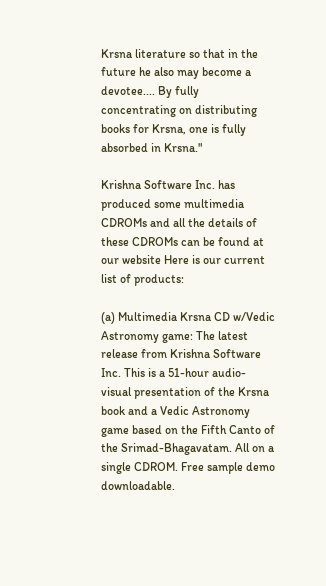Krsna literature so that in the future he also may become a devotee.... By fully concentrating on distributing books for Krsna, one is fully absorbed in Krsna."

Krishna Software Inc. has produced some multimedia CDROMs and all the details of these CDROMs can be found at our website Here is our current list of products:

(a) Multimedia Krsna CD w/Vedic Astronomy game: The latest release from Krishna Software Inc. This is a 51-hour audio-visual presentation of the Krsna book and a Vedic Astronomy game based on the Fifth Canto of the Srimad-Bhagavatam. All on a single CDROM. Free sample demo downloadable.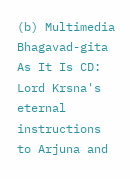(b) Multimedia Bhagavad-gita As It Is CD: Lord Krsna's eternal instructions to Arjuna and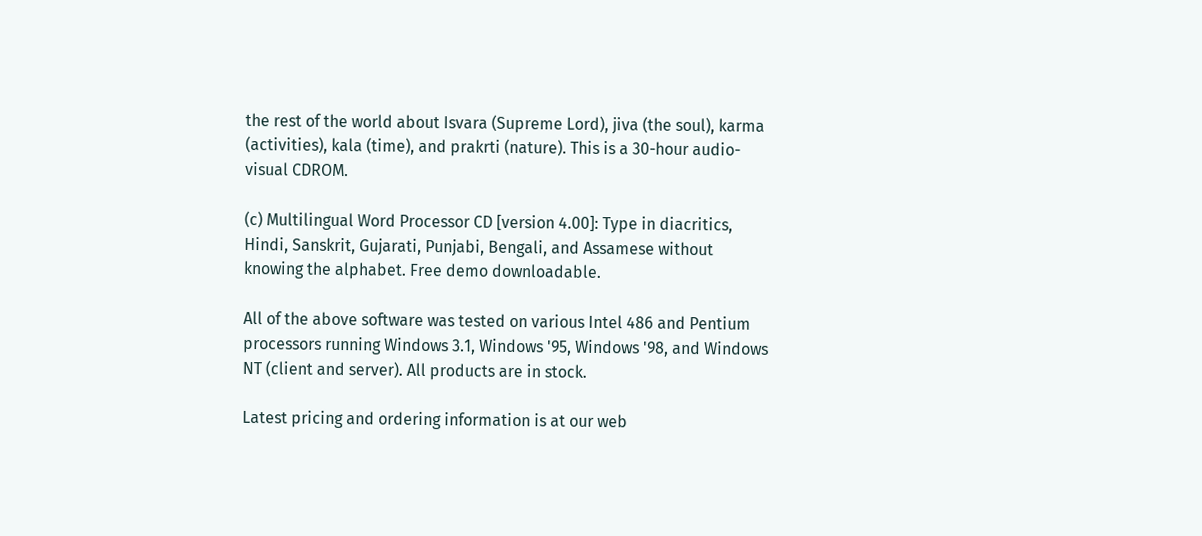the rest of the world about Isvara (Supreme Lord), jiva (the soul), karma (activities), kala (time), and prakrti (nature). This is a 30-hour audio-visual CDROM.

(c) Multilingual Word Processor CD [version 4.00]: Type in diacritics, Hindi, Sanskrit, Gujarati, Punjabi, Bengali, and Assamese without knowing the alphabet. Free demo downloadable.

All of the above software was tested on various Intel 486 and Pentium processors running Windows 3.1, Windows '95, Windows '98, and Windows NT (client and server). All products are in stock.

Latest pricing and ordering information is at our web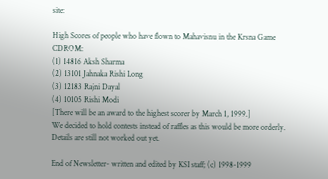site:

High Scores of people who have flown to Mahavisnu in the Krsna Game CDROM:
(1) 14816 Aksh Sharma
(2) 13101 Jahnaka Rishi Long
(3) 12183 Rajni Dayal
(4) 10105 Rishi Modi
[There will be an award to the highest scorer by March 1, 1999.]
We decided to hold contests instead of raffles as this would be more orderly. Details are still not worked out yet.

End of Newsletter- written and edited by KSI staff; (c) 1998-1999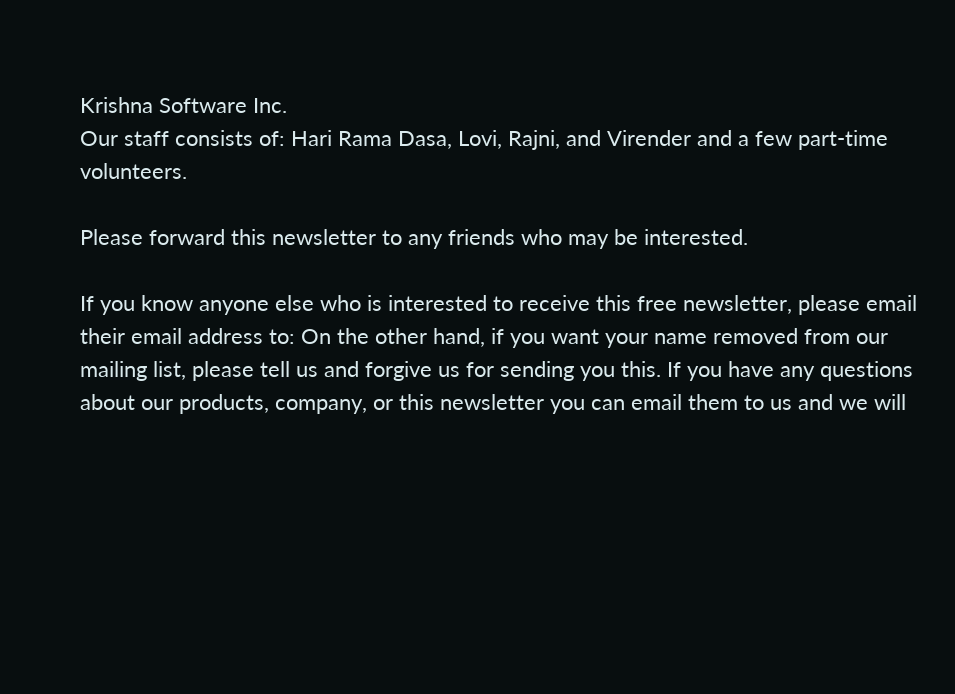Krishna Software Inc.
Our staff consists of: Hari Rama Dasa, Lovi, Rajni, and Virender and a few part-time volunteers.

Please forward this newsletter to any friends who may be interested.

If you know anyone else who is interested to receive this free newsletter, please email their email address to: On the other hand, if you want your name removed from our mailing list, please tell us and forgive us for sending you this. If you have any questions about our products, company, or this newsletter you can email them to us and we will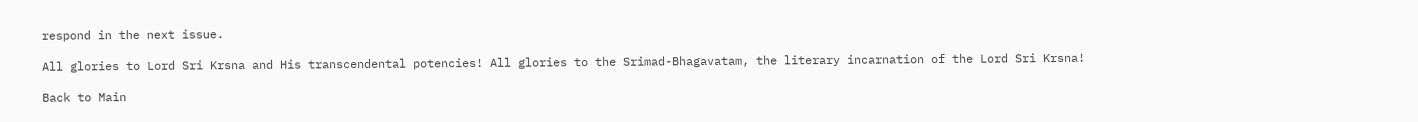respond in the next issue.

All glories to Lord Sri Krsna and His transcendental potencies! All glories to the Srimad-Bhagavatam, the literary incarnation of the Lord Sri Krsna!

Back to Main